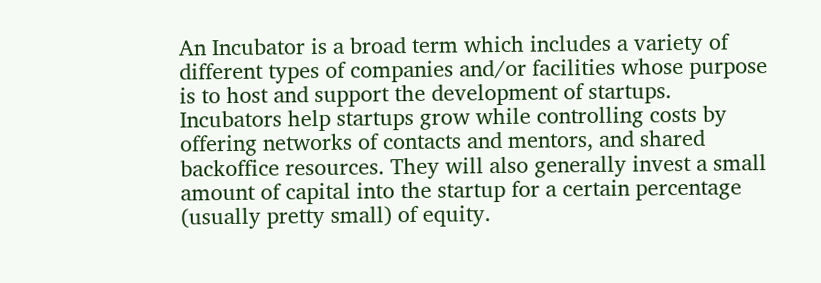An Incubator is a broad term which includes a variety of different types of companies and/or facilities whose purpose is to host and support the development of startups. Incubators help startups grow while controlling costs by offering networks of contacts and mentors, and shared backoffice resources. They will also generally invest a small amount of capital into the startup for a certain percentage (usually pretty small) of equity.